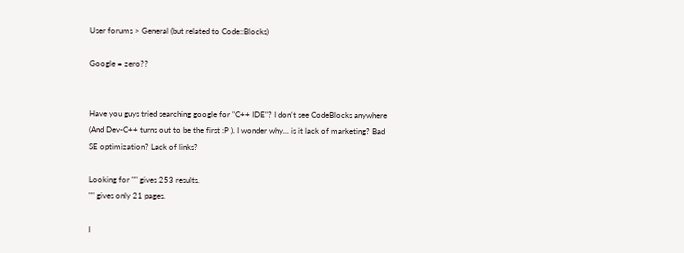User forums > General (but related to Code::Blocks)

Google = zero??


Have you guys tried searching google for "C++ IDE"? I don't see CodeBlocks anywhere (And Dev-C++ turns out to be the first :P ). I wonder why... is it lack of marketing? Bad SE optimization? Lack of links?

Looking for "" gives 253 results.
"" gives only 21 pages.

I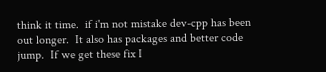think it time.  if i'm not mistake dev-cpp has been out longer.  It also has packages and better code jump.  If we get these fix I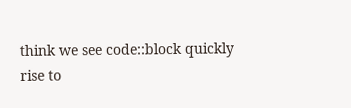think we see code::block quickly rise to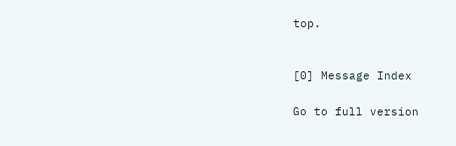top.


[0] Message Index

Go to full version